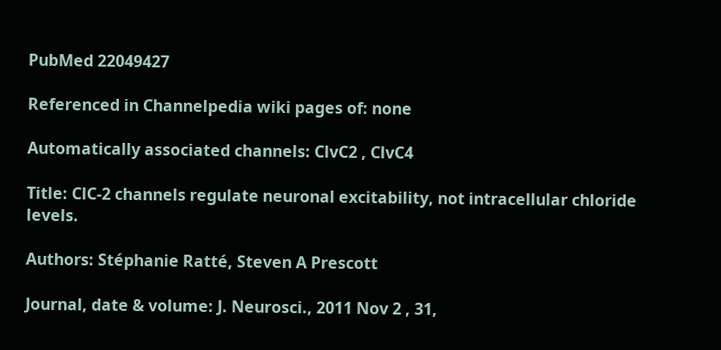PubMed 22049427

Referenced in Channelpedia wiki pages of: none

Automatically associated channels: ClvC2 , ClvC4

Title: ClC-2 channels regulate neuronal excitability, not intracellular chloride levels.

Authors: Stéphanie Ratté, Steven A Prescott

Journal, date & volume: J. Neurosci., 2011 Nov 2 , 31,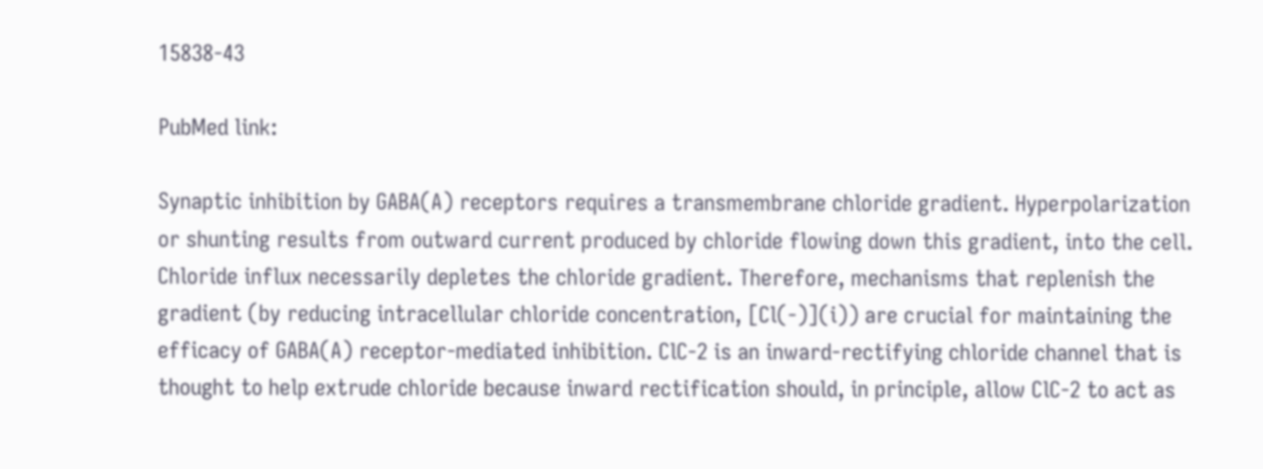15838-43

PubMed link:

Synaptic inhibition by GABA(A) receptors requires a transmembrane chloride gradient. Hyperpolarization or shunting results from outward current produced by chloride flowing down this gradient, into the cell. Chloride influx necessarily depletes the chloride gradient. Therefore, mechanisms that replenish the gradient (by reducing intracellular chloride concentration, [Cl(-)](i)) are crucial for maintaining the efficacy of GABA(A) receptor-mediated inhibition. ClC-2 is an inward-rectifying chloride channel that is thought to help extrude chloride because inward rectification should, in principle, allow ClC-2 to act as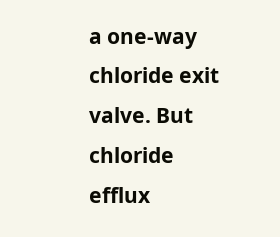a one-way chloride exit valve. But chloride efflux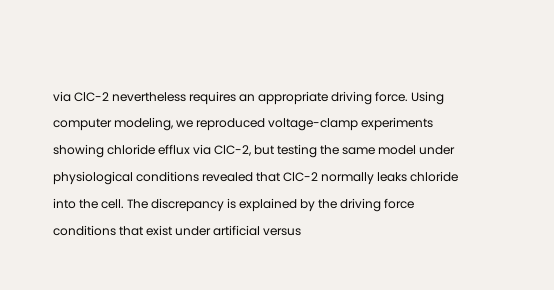via ClC-2 nevertheless requires an appropriate driving force. Using computer modeling, we reproduced voltage-clamp experiments showing chloride efflux via ClC-2, but testing the same model under physiological conditions revealed that ClC-2 normally leaks chloride into the cell. The discrepancy is explained by the driving force conditions that exist under artificial versus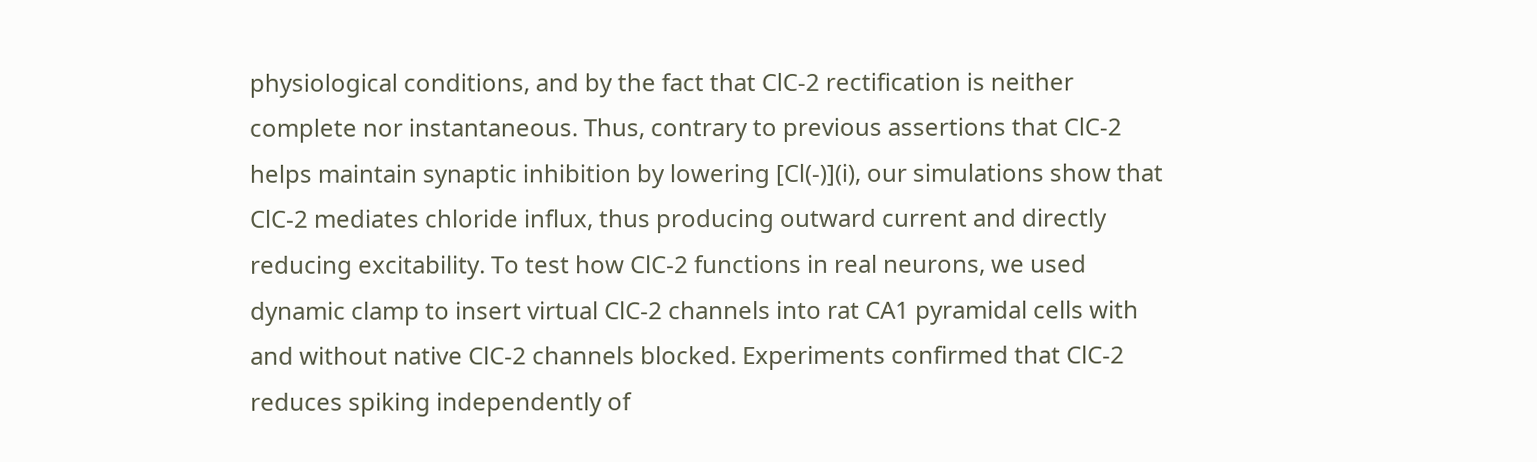physiological conditions, and by the fact that ClC-2 rectification is neither complete nor instantaneous. Thus, contrary to previous assertions that ClC-2 helps maintain synaptic inhibition by lowering [Cl(-)](i), our simulations show that ClC-2 mediates chloride influx, thus producing outward current and directly reducing excitability. To test how ClC-2 functions in real neurons, we used dynamic clamp to insert virtual ClC-2 channels into rat CA1 pyramidal cells with and without native ClC-2 channels blocked. Experiments confirmed that ClC-2 reduces spiking independently of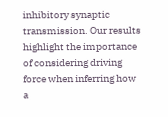inhibitory synaptic transmission. Our results highlight the importance of considering driving force when inferring how a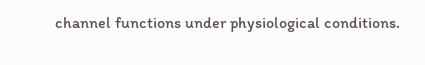channel functions under physiological conditions.